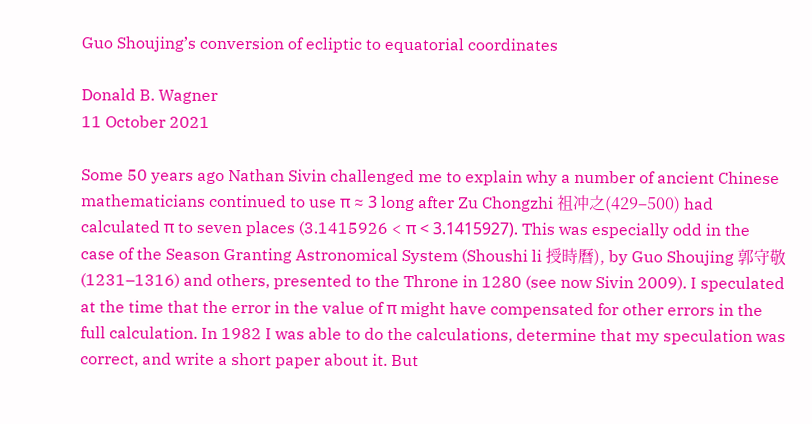Guo Shoujing’s conversion of ecliptic to equatorial coordinates

Donald B. Wagner
11 October 2021

Some 50 years ago Nathan Sivin challenged me to explain why a number of ancient Chinese mathematicians continued to use π ≈ 3 long after Zu Chongzhi 祖冲之(429–500) had calculated π to seven places (3.1415926 < π < 3.1415927). This was especially odd in the case of the Season Granting Astronomical System (Shoushi li 授時曆), by Guo Shoujing 郭守敬 (1231–1316) and others, presented to the Throne in 1280 (see now Sivin 2009). I speculated at the time that the error in the value of π might have compensated for other errors in the full calculation. In 1982 I was able to do the calculations, determine that my speculation was correct, and write a short paper about it. But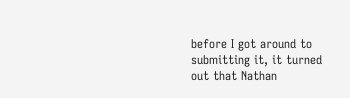before I got around to submitting it, it turned out that Nathan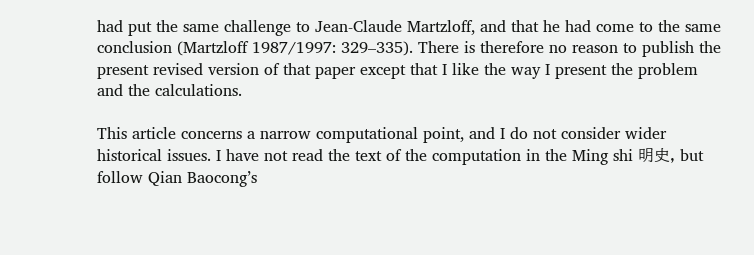had put the same challenge to Jean-Claude Martzloff, and that he had come to the same conclusion (Martzloff 1987/1997: 329–335). There is therefore no reason to publish the present revised version of that paper except that I like the way I present the problem and the calculations.

This article concerns a narrow computational point, and I do not consider wider historical issues. I have not read the text of the computation in the Ming shi 明史, but follow Qian Baocong’s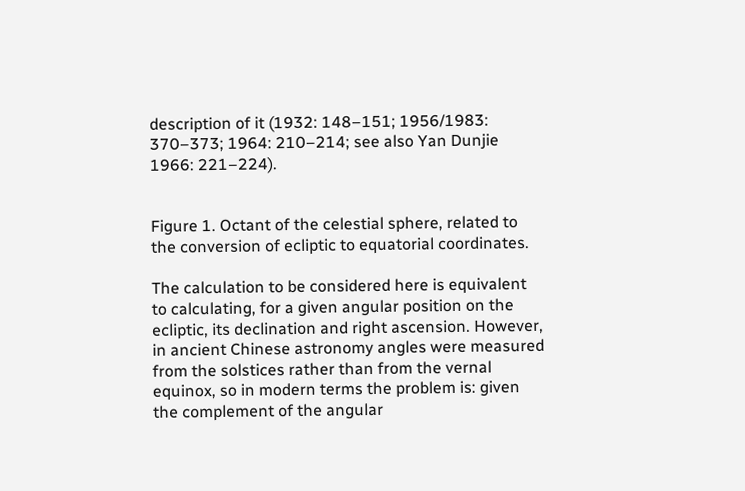description of it (1932: 148–151; 1956/1983: 370–373; 1964: 210–214; see also Yan Dunjie 1966: 221–224).


Figure 1. Octant of the celestial sphere, related to the conversion of ecliptic to equatorial coordinates.

The calculation to be considered here is equivalent to calculating, for a given angular position on the ecliptic, its declination and right ascension. However, in ancient Chinese astronomy angles were measured from the solstices rather than from the vernal equinox, so in modern terms the problem is: given the complement of the angular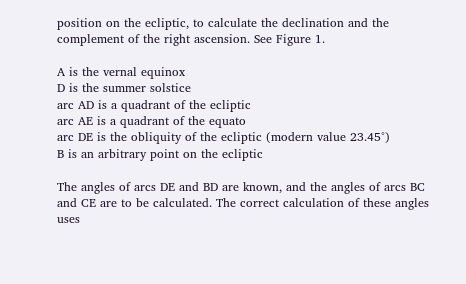position on the ecliptic, to calculate the declination and the complement of the right ascension. See Figure 1.

A is the vernal equinox
D is the summer solstice
arc AD is a quadrant of the ecliptic
arc AE is a quadrant of the equato
arc DE is the obliquity of the ecliptic (modern value 23.45°)
B is an arbitrary point on the ecliptic

The angles of arcs DE and BD are known, and the angles of arcs BC and CE are to be calculated. The correct calculation of these angles uses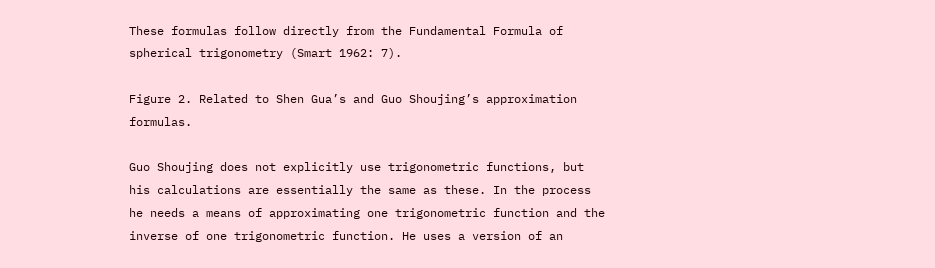These formulas follow directly from the Fundamental Formula of spherical trigonometry (Smart 1962: 7).

Figure 2. Related to Shen Gua’s and Guo Shoujing’s approximation formulas.

Guo Shoujing does not explicitly use trigonometric functions, but his calculations are essentially the same as these. In the process he needs a means of approximating one trigonometric function and the inverse of one trigonometric function. He uses a version of an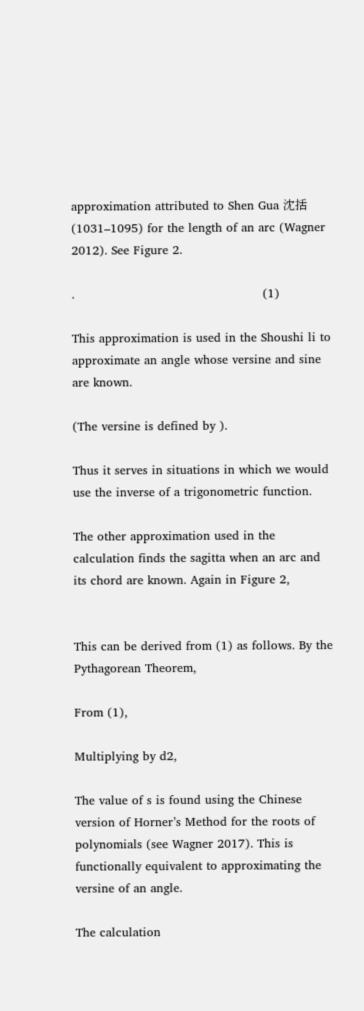approximation attributed to Shen Gua 沈括 (1031–1095) for the length of an arc (Wagner 2012). See Figure 2.

.                                               (1)

This approximation is used in the Shoushi li to approximate an angle whose versine and sine are known.

(The versine is defined by ).

Thus it serves in situations in which we would use the inverse of a trigonometric function.

The other approximation used in the calculation finds the sagitta when an arc and its chord are known. Again in Figure 2,


This can be derived from (1) as follows. By the Pythagorean Theorem,

From (1),

Multiplying by d2,

The value of s is found using the Chinese version of Horner’s Method for the roots of polynomials (see Wagner 2017). This is functionally equivalent to approximating the versine of an angle.

The calculation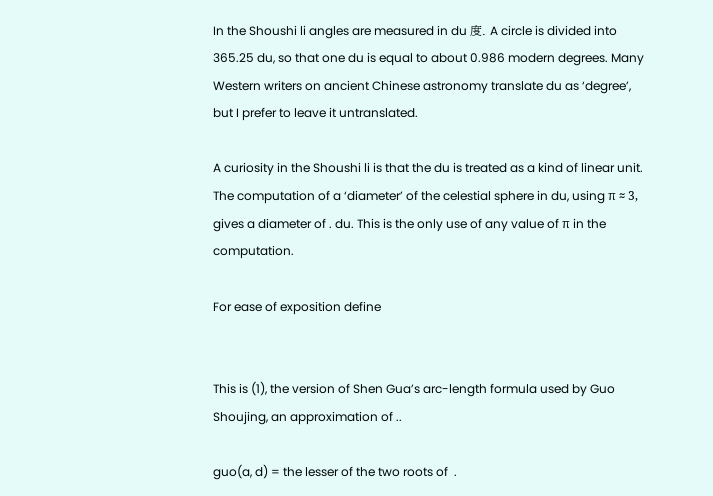In the Shoushi li angles are measured in du 度. A circle is divided into 365.25 du, so that one du is equal to about 0.986 modern degrees. Many Western writers on ancient Chinese astronomy translate du as ‘degree’, but I prefer to leave it untranslated.

A curiosity in the Shoushi li is that the du is treated as a kind of linear unit. The computation of a ‘diameter’ of the celestial sphere in du, using π ≈ 3, gives a diameter of . du. This is the only use of any value of π in the computation.

For ease of exposition define


This is (1), the version of Shen Gua’s arc-length formula used by Guo Shoujing, an approximation of ..

guo(a, d) = the lesser of the two roots of  .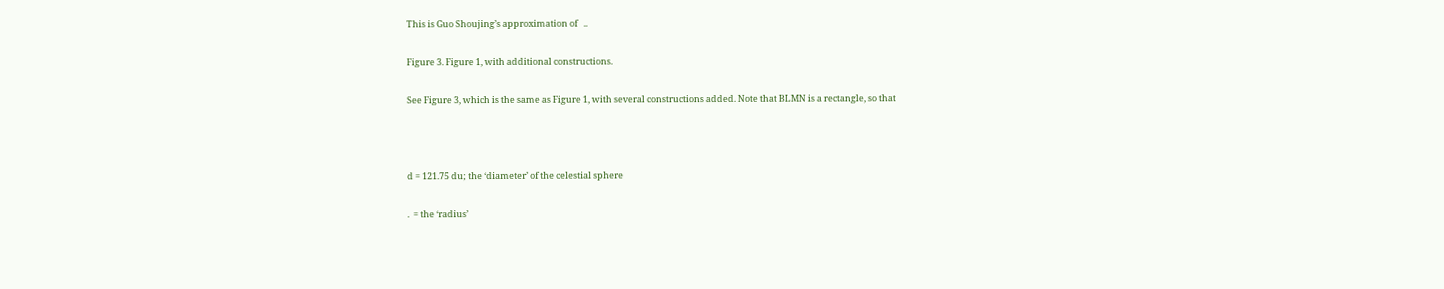This is Guo Shoujing’s approximation of   ..

Figure 3. Figure 1, with additional constructions.

See Figure 3, which is the same as Figure 1, with several constructions added. Note that BLMN is a rectangle, so that



d = 121.75 du; the ‘diameter’ of the celestial sphere

.  = the ‘radius’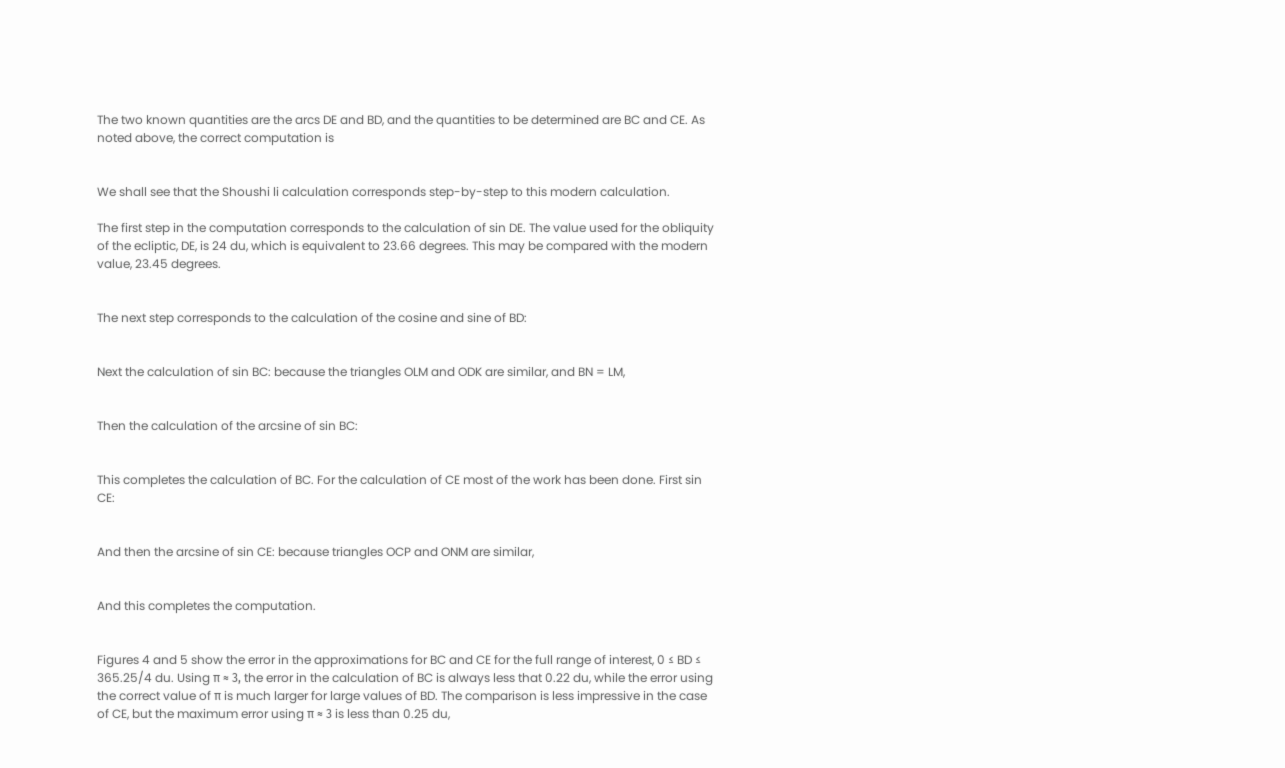The two known quantities are the arcs DE and BD, and the quantities to be determined are BC and CE. As noted above, the correct computation is


We shall see that the Shoushi li calculation corresponds step-by-step to this modern calculation.

The first step in the computation corresponds to the calculation of sin DE. The value used for the obliquity of the ecliptic, DE, is 24 du, which is equivalent to 23.66 degrees. This may be compared with the modern value, 23.45 degrees.


The next step corresponds to the calculation of the cosine and sine of BD:


Next the calculation of sin BC: because the triangles OLM and ODK are similar, and BN = LM,


Then the calculation of the arcsine of sin BC:


This completes the calculation of BC. For the calculation of CE most of the work has been done. First sin CE:


And then the arcsine of sin CE: because triangles OCP and ONM are similar,


And this completes the computation.


Figures 4 and 5 show the error in the approximations for BC and CE for the full range of interest, 0 ≤ BD ≤ 365.25/4 du. Using π ≈ 3, the error in the calculation of BC is always less that 0.22 du, while the error using the correct value of π is much larger for large values of BD. The comparison is less impressive in the case of CE, but the maximum error using π ≈ 3 is less than 0.25 du,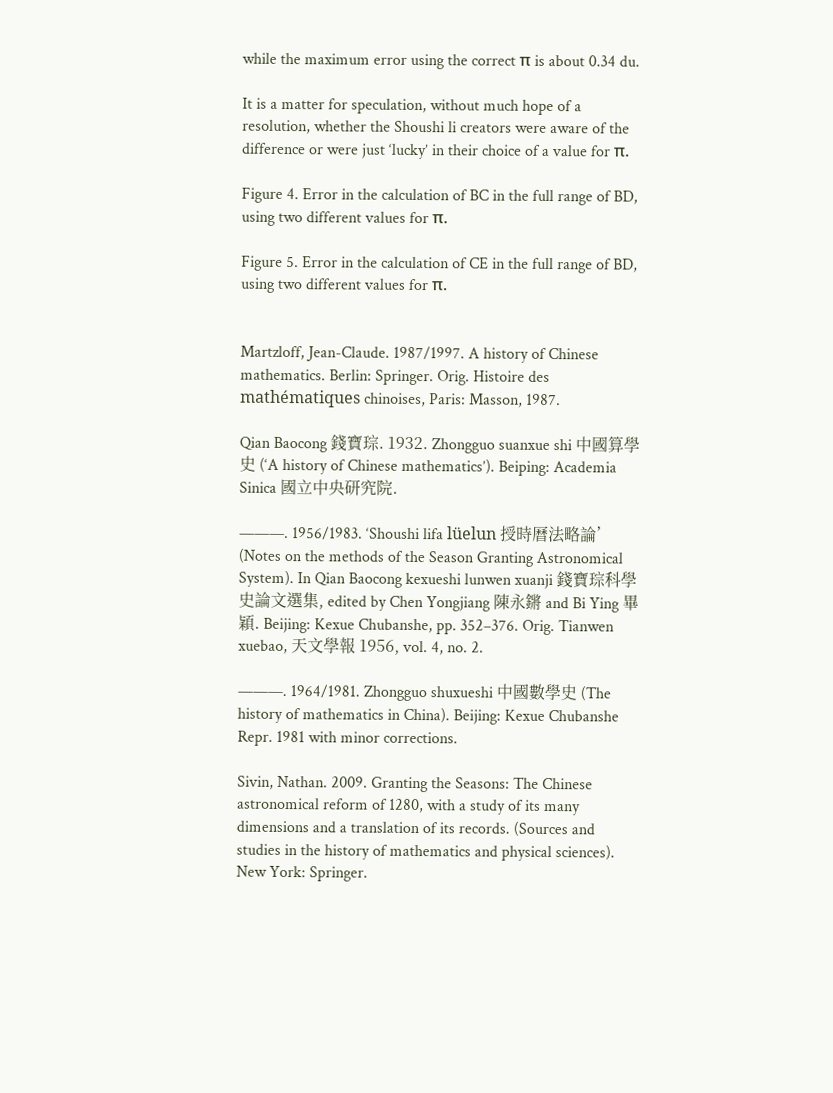while the maximum error using the correct π is about 0.34 du.

It is a matter for speculation, without much hope of a resolution, whether the Shoushi li creators were aware of the difference or were just ‘lucky’ in their choice of a value for π.

Figure 4. Error in the calculation of BC in the full range of BD, using two different values for π.

Figure 5. Error in the calculation of CE in the full range of BD, using two different values for π.


Martzloff, Jean-Claude. 1987/1997. A history of Chinese mathematics. Berlin: Springer. Orig. Histoire des mathématiques chinoises, Paris: Masson, 1987.

Qian Baocong 錢寶琮. 1932. Zhongguo suanxue shi 中國算學史 (‘A history of Chinese mathematics’). Beiping: Academia Sinica 國立中央研究院.

———. 1956/1983. ‘Shoushi lifa lüelun 授時曆法略論’ (Notes on the methods of the Season Granting Astronomical System). In Qian Baocong kexueshi lunwen xuanji 錢寶琮科學史論文選集, edited by Chen Yongjiang 陳永鏘 and Bi Ying 畢穎. Beijing: Kexue Chubanshe, pp. 352–376. Orig. Tianwen xuebao, 天文學報 1956, vol. 4, no. 2.

———. 1964/1981. Zhongguo shuxueshi 中國數學史 (The history of mathematics in China). Beijing: Kexue Chubanshe Repr. 1981 with minor corrections.

Sivin, Nathan. 2009. Granting the Seasons: The Chinese astronomical reform of 1280, with a study of its many dimensions and a translation of its records. (Sources and studies in the history of mathematics and physical sciences). New York: Springer.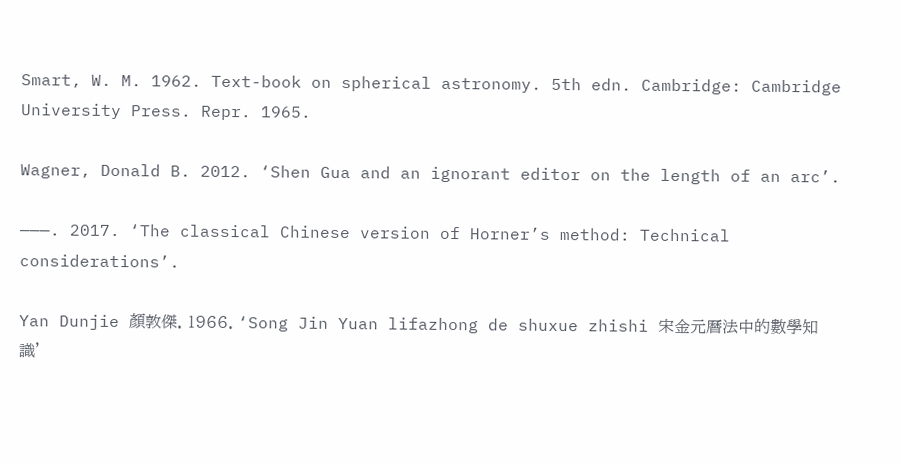Smart, W. M. 1962. Text-book on spherical astronomy. 5th edn. Cambridge: Cambridge University Press. Repr. 1965.

Wagner, Donald B. 2012. ‘Shen Gua and an ignorant editor on the length of an arc’.

———. 2017. ‘The classical Chinese version of Horner’s method: Technical considerations’.

Yan Dunjie 顏敦傑. 1966. ‘Song Jin Yuan lifazhong de shuxue zhishi 宋金元曆法中的數學知識’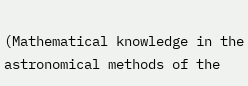(Mathematical knowledge in the astronomical methods of the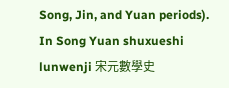Song, Jin, and Yuan periods). In Song Yuan shuxueshi lunwenji 宋元數學史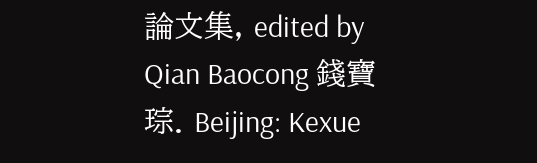論文集, edited by Qian Baocong 錢寶琮. Beijing: Kexue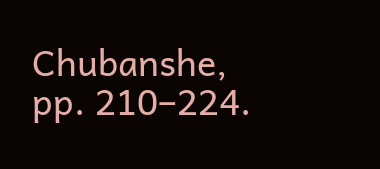Chubanshe, pp. 210–224.